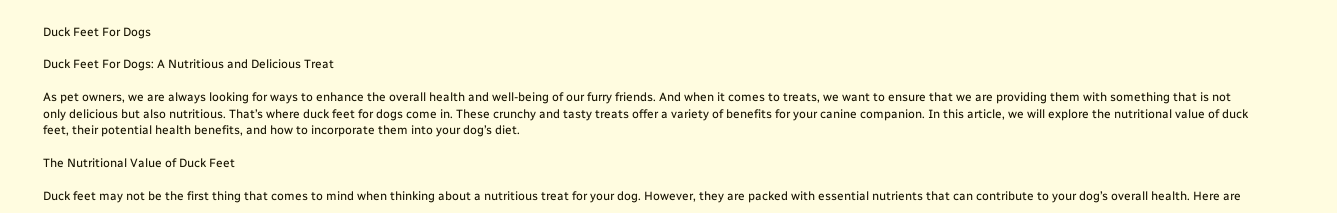Duck Feet For Dogs

Duck Feet For Dogs: A Nutritious and Delicious Treat

As pet owners, we are always looking for ways to enhance the overall health and well-being of our furry friends. And when it comes to treats, we want to ensure that we are providing them with something that is not only delicious but also nutritious. That’s where duck feet for dogs come in. These crunchy and tasty treats offer a variety of benefits for your canine companion. In this article, we will explore the nutritional value of duck feet, their potential health benefits, and how to incorporate them into your dog’s diet.

The Nutritional Value of Duck Feet

Duck feet may not be the first thing that comes to mind when thinking about a nutritious treat for your dog. However, they are packed with essential nutrients that can contribute to your dog’s overall health. Here are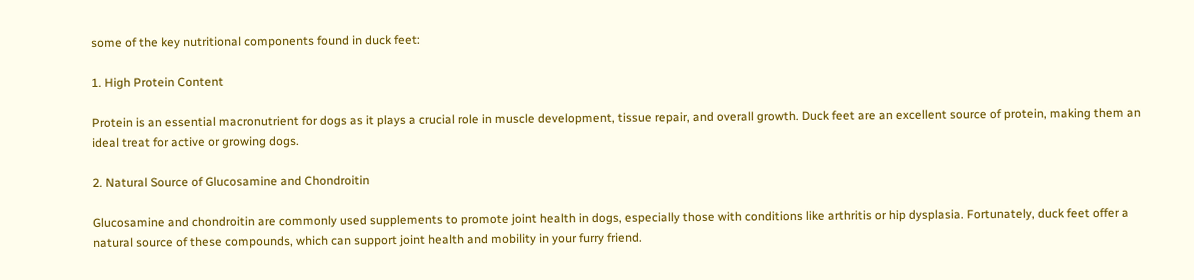some of the key nutritional components found in duck feet:

1. High Protein Content

Protein is an essential macronutrient for dogs as it plays a crucial role in muscle development, tissue repair, and overall growth. Duck feet are an excellent source of protein, making them an ideal treat for active or growing dogs.

2. Natural Source of Glucosamine and Chondroitin

Glucosamine and chondroitin are commonly used supplements to promote joint health in dogs, especially those with conditions like arthritis or hip dysplasia. Fortunately, duck feet offer a natural source of these compounds, which can support joint health and mobility in your furry friend.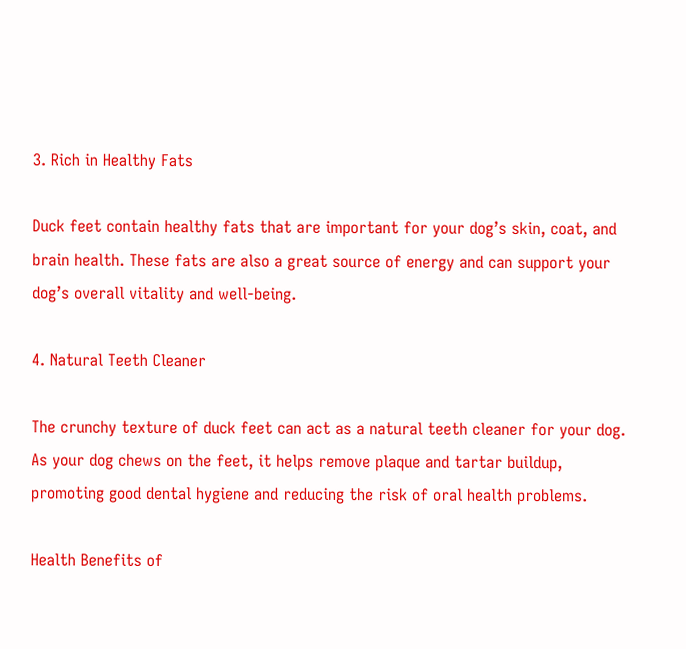3. Rich in Healthy Fats

Duck feet contain healthy fats that are important for your dog’s skin, coat, and brain health. These fats are also a great source of energy and can support your dog’s overall vitality and well-being.

4. Natural Teeth Cleaner

The crunchy texture of duck feet can act as a natural teeth cleaner for your dog. As your dog chews on the feet, it helps remove plaque and tartar buildup, promoting good dental hygiene and reducing the risk of oral health problems.

Health Benefits of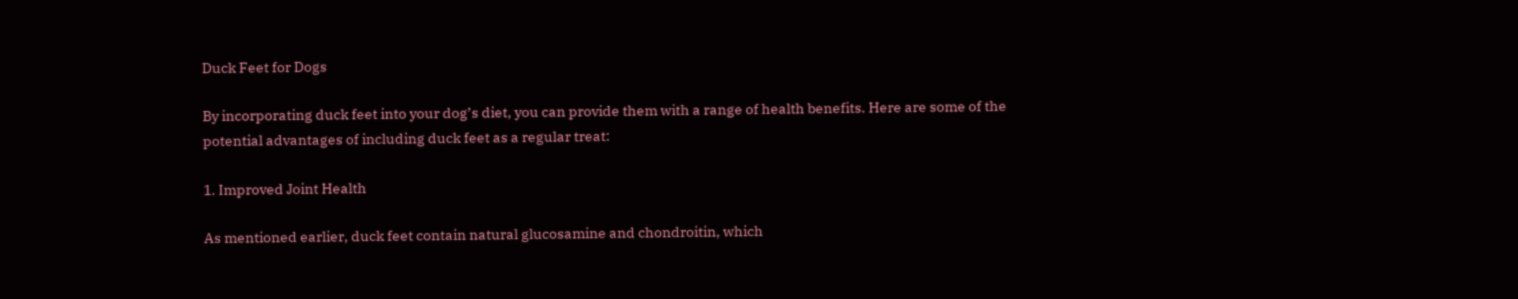Duck Feet for Dogs

By incorporating duck feet into your dog’s diet, you can provide them with a range of health benefits. Here are some of the potential advantages of including duck feet as a regular treat:

1. Improved Joint Health

As mentioned earlier, duck feet contain natural glucosamine and chondroitin, which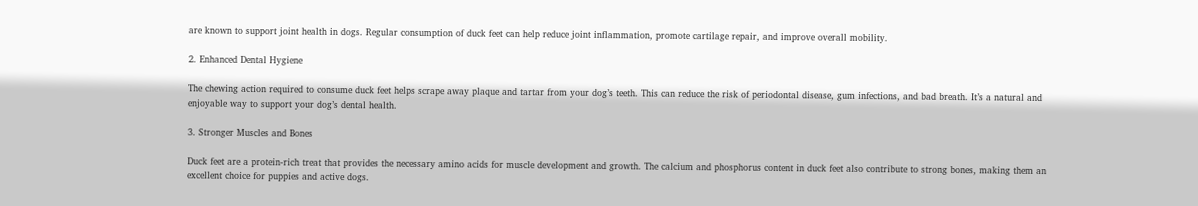are known to support joint health in dogs. Regular consumption of duck feet can help reduce joint inflammation, promote cartilage repair, and improve overall mobility.

2. Enhanced Dental Hygiene

The chewing action required to consume duck feet helps scrape away plaque and tartar from your dog’s teeth. This can reduce the risk of periodontal disease, gum infections, and bad breath. It’s a natural and enjoyable way to support your dog’s dental health.

3. Stronger Muscles and Bones

Duck feet are a protein-rich treat that provides the necessary amino acids for muscle development and growth. The calcium and phosphorus content in duck feet also contribute to strong bones, making them an excellent choice for puppies and active dogs.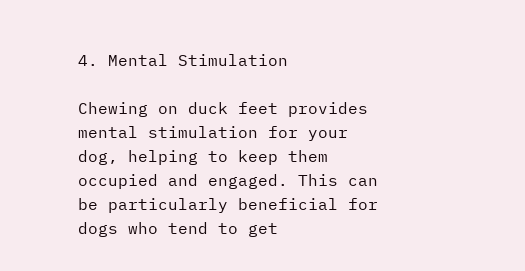4. Mental Stimulation

Chewing on duck feet provides mental stimulation for your dog, helping to keep them occupied and engaged. This can be particularly beneficial for dogs who tend to get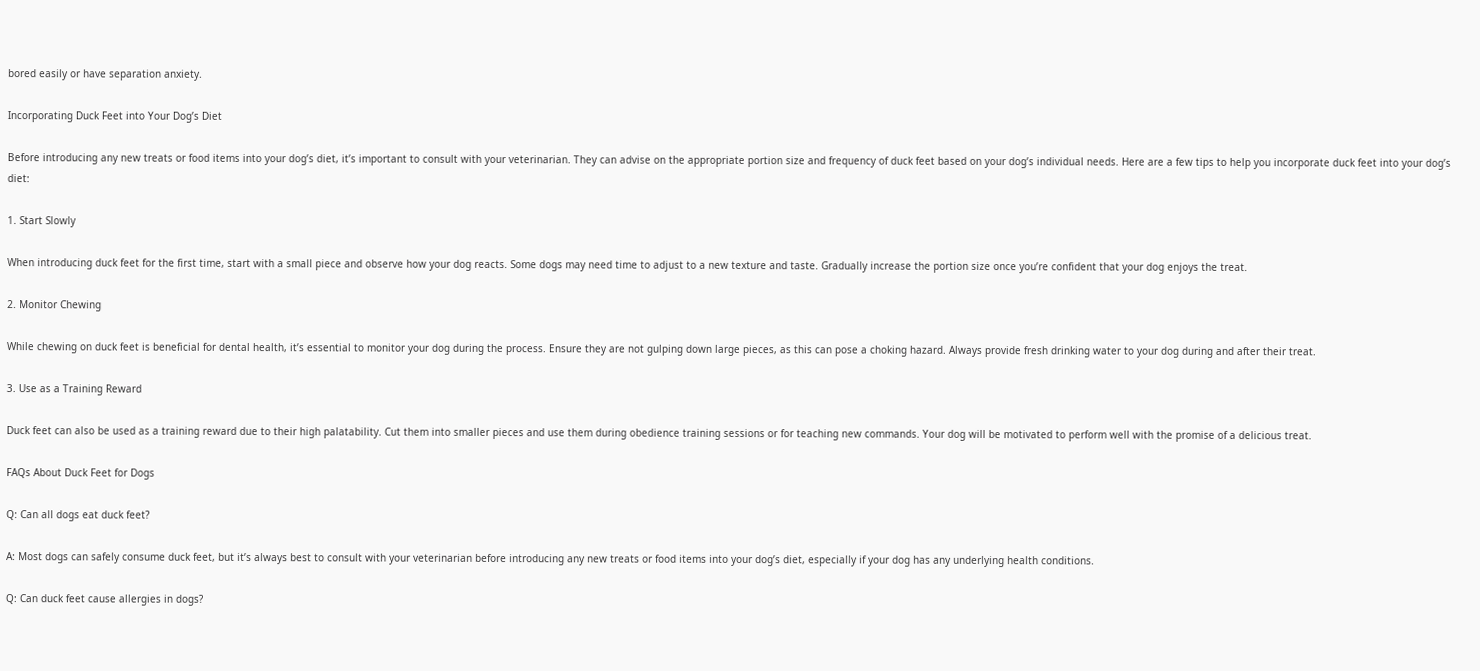bored easily or have separation anxiety.

Incorporating Duck Feet into Your Dog’s Diet

Before introducing any new treats or food items into your dog’s diet, it’s important to consult with your veterinarian. They can advise on the appropriate portion size and frequency of duck feet based on your dog’s individual needs. Here are a few tips to help you incorporate duck feet into your dog’s diet:

1. Start Slowly

When introducing duck feet for the first time, start with a small piece and observe how your dog reacts. Some dogs may need time to adjust to a new texture and taste. Gradually increase the portion size once you’re confident that your dog enjoys the treat.

2. Monitor Chewing

While chewing on duck feet is beneficial for dental health, it’s essential to monitor your dog during the process. Ensure they are not gulping down large pieces, as this can pose a choking hazard. Always provide fresh drinking water to your dog during and after their treat.

3. Use as a Training Reward

Duck feet can also be used as a training reward due to their high palatability. Cut them into smaller pieces and use them during obedience training sessions or for teaching new commands. Your dog will be motivated to perform well with the promise of a delicious treat.

FAQs About Duck Feet for Dogs

Q: Can all dogs eat duck feet?

A: Most dogs can safely consume duck feet, but it’s always best to consult with your veterinarian before introducing any new treats or food items into your dog’s diet, especially if your dog has any underlying health conditions.

Q: Can duck feet cause allergies in dogs?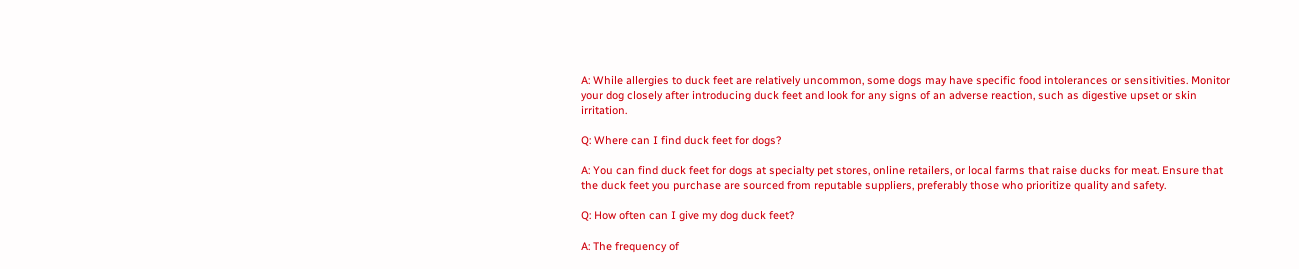A: While allergies to duck feet are relatively uncommon, some dogs may have specific food intolerances or sensitivities. Monitor your dog closely after introducing duck feet and look for any signs of an adverse reaction, such as digestive upset or skin irritation.

Q: Where can I find duck feet for dogs?

A: You can find duck feet for dogs at specialty pet stores, online retailers, or local farms that raise ducks for meat. Ensure that the duck feet you purchase are sourced from reputable suppliers, preferably those who prioritize quality and safety.

Q: How often can I give my dog duck feet?

A: The frequency of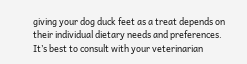giving your dog duck feet as a treat depends on their individual dietary needs and preferences. It’s best to consult with your veterinarian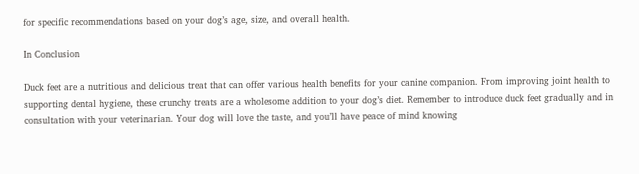for specific recommendations based on your dog’s age, size, and overall health.

In Conclusion

Duck feet are a nutritious and delicious treat that can offer various health benefits for your canine companion. From improving joint health to supporting dental hygiene, these crunchy treats are a wholesome addition to your dog’s diet. Remember to introduce duck feet gradually and in consultation with your veterinarian. Your dog will love the taste, and you’ll have peace of mind knowing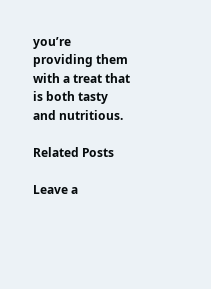you’re providing them with a treat that is both tasty and nutritious.

Related Posts

Leave a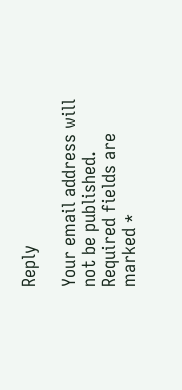Reply

Your email address will not be published. Required fields are marked *